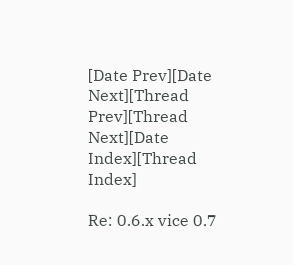[Date Prev][Date Next][Thread Prev][Thread Next][Date Index][Thread Index]

Re: 0.6.x vice 0.7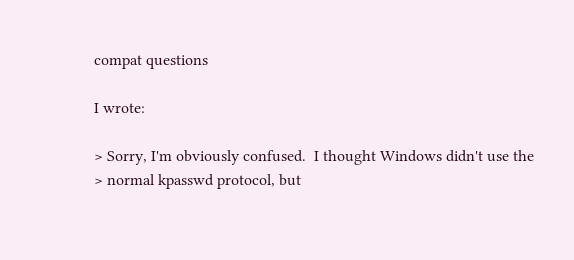compat questions

I wrote:

> Sorry, I'm obviously confused.  I thought Windows didn't use the
> normal kpasswd protocol, but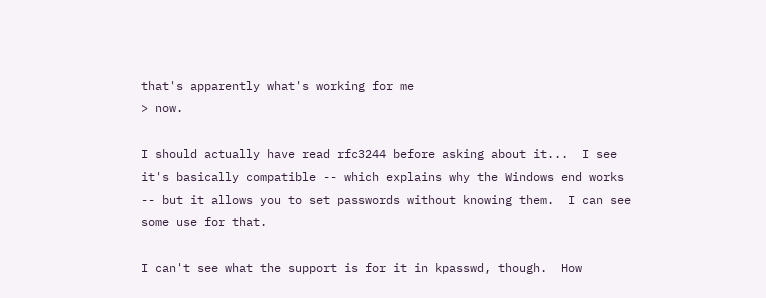that's apparently what's working for me
> now.

I should actually have read rfc3244 before asking about it...  I see
it's basically compatible -- which explains why the Windows end works
-- but it allows you to set passwords without knowing them.  I can see
some use for that.

I can't see what the support is for it in kpasswd, though.  How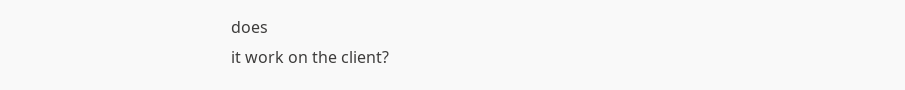does
it work on the client?